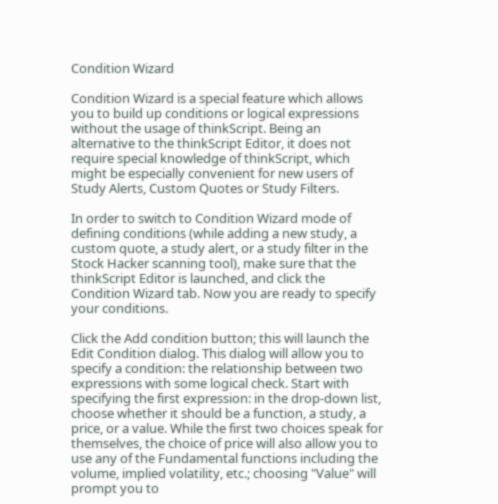Condition Wizard

Condition Wizard is a special feature which allows you to build up conditions or logical expressions without the usage of thinkScript. Being an alternative to the thinkScript Editor, it does not require special knowledge of thinkScript, which might be especially convenient for new users of Study Alerts, Custom Quotes or Study Filters.

In order to switch to Condition Wizard mode of defining conditions (while adding a new study, a custom quote, a study alert, or a study filter in the Stock Hacker scanning tool), make sure that the thinkScript Editor is launched, and click the Condition Wizard tab. Now you are ready to specify your conditions.

Click the Add condition button; this will launch the Edit Condition dialog. This dialog will allow you to specify a condition: the relationship between two expressions with some logical check. Start with specifying the first expression: in the drop-down list, choose whether it should be a function, a study, a price, or a value. While the first two choices speak for themselves, the choice of price will also allow you to use any of the Fundamental functions including the volume, implied volatility, etc.; choosing "Value" will prompt you to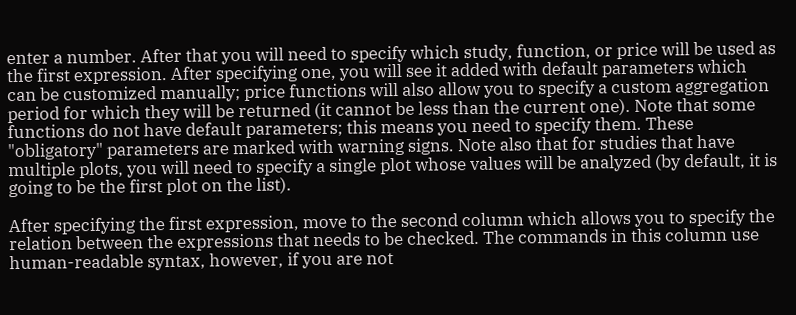enter a number. After that you will need to specify which study, function, or price will be used as the first expression. After specifying one, you will see it added with default parameters which can be customized manually; price functions will also allow you to specify a custom aggregation period for which they will be returned (it cannot be less than the current one). Note that some functions do not have default parameters; this means you need to specify them. These "obligatory" parameters are marked with warning signs. Note also that for studies that have multiple plots, you will need to specify a single plot whose values will be analyzed (by default, it is going to be the first plot on the list).

After specifying the first expression, move to the second column which allows you to specify the relation between the expressions that needs to be checked. The commands in this column use human-readable syntax, however, if you are not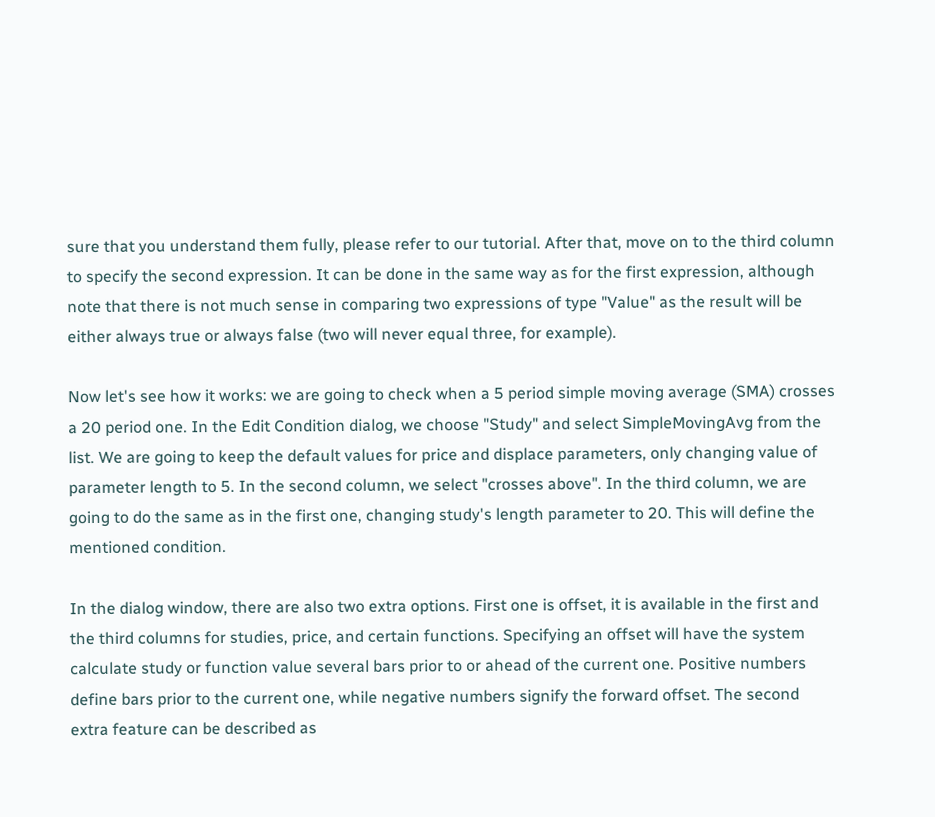sure that you understand them fully, please refer to our tutorial. After that, move on to the third column to specify the second expression. It can be done in the same way as for the first expression, although note that there is not much sense in comparing two expressions of type "Value" as the result will be either always true or always false (two will never equal three, for example).

Now let's see how it works: we are going to check when a 5 period simple moving average (SMA) crosses a 20 period one. In the Edit Condition dialog, we choose "Study" and select SimpleMovingAvg from the list. We are going to keep the default values for price and displace parameters, only changing value of parameter length to 5. In the second column, we select "crosses above". In the third column, we are going to do the same as in the first one, changing study's length parameter to 20. This will define the mentioned condition.

In the dialog window, there are also two extra options. First one is offset, it is available in the first and the third columns for studies, price, and certain functions. Specifying an offset will have the system calculate study or function value several bars prior to or ahead of the current one. Positive numbers define bars prior to the current one, while negative numbers signify the forward offset. The second extra feature can be described as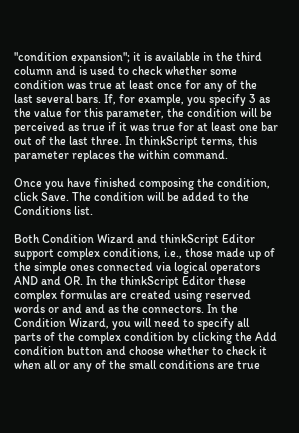"condition expansion"; it is available in the third column and is used to check whether some condition was true at least once for any of the last several bars. If, for example, you specify 3 as the value for this parameter, the condition will be perceived as true if it was true for at least one bar out of the last three. In thinkScript terms, this parameter replaces the within command.

Once you have finished composing the condition, click Save. The condition will be added to the Conditions list.

Both Condition Wizard and thinkScript Editor support complex conditions, i.e., those made up of the simple ones connected via logical operators AND and OR. In the thinkScript Editor these complex formulas are created using reserved words or and and as the connectors. In the Condition Wizard, you will need to specify all parts of the complex condition by clicking the Add condition button and choose whether to check it when all or any of the small conditions are true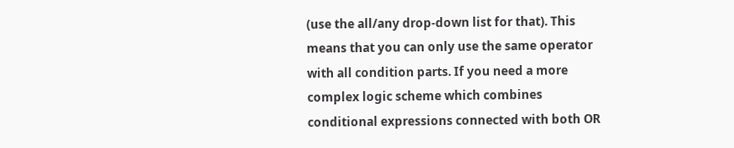(use the all/any drop-down list for that). This means that you can only use the same operator with all condition parts. If you need a more complex logic scheme which combines conditional expressions connected with both OR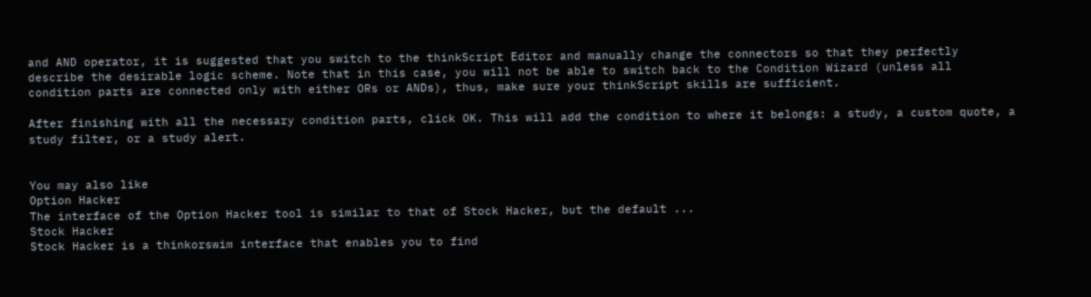and AND operator, it is suggested that you switch to the thinkScript Editor and manually change the connectors so that they perfectly describe the desirable logic scheme. Note that in this case, you will not be able to switch back to the Condition Wizard (unless all condition parts are connected only with either ORs or ANDs), thus, make sure your thinkScript skills are sufficient.

After finishing with all the necessary condition parts, click OK. This will add the condition to where it belongs: a study, a custom quote, a study filter, or a study alert.


You may also like
Option Hacker
The interface of the Option Hacker tool is similar to that of Stock Hacker, but the default ...
Stock Hacker
Stock Hacker is a thinkorswim interface that enables you to find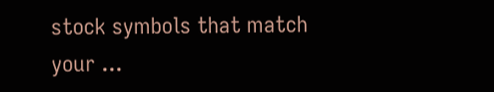stock symbols that match your ...